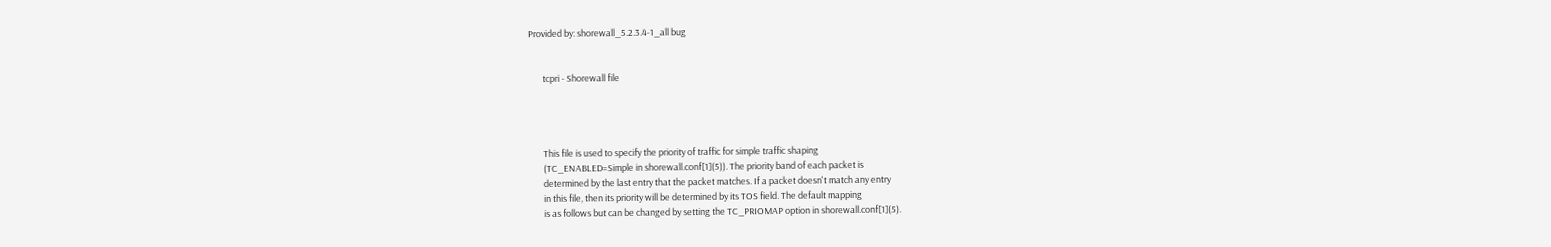Provided by: shorewall_5.2.3.4-1_all bug


       tcpri - Shorewall file




       This file is used to specify the priority of traffic for simple traffic shaping
       (TC_ENABLED=Simple in shorewall.conf[1](5)). The priority band of each packet is
       determined by the last entry that the packet matches. If a packet doesn't match any entry
       in this file, then its priority will be determined by its TOS field. The default mapping
       is as follows but can be changed by setting the TC_PRIOMAP option in shorewall.conf[1](5).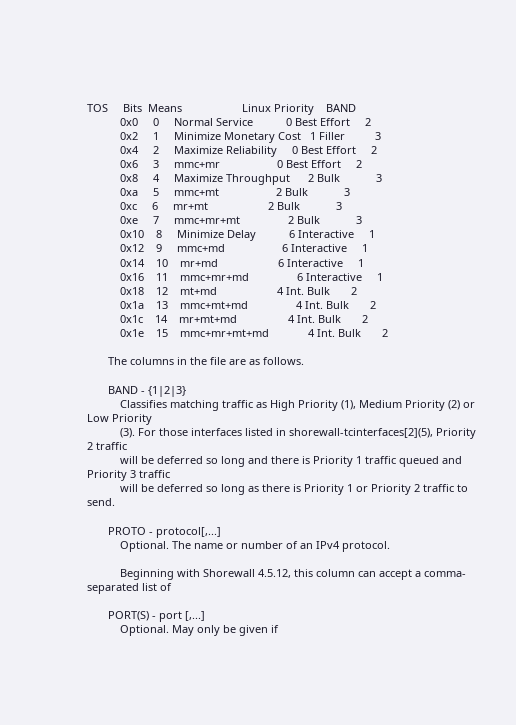TOS     Bits  Means                    Linux Priority    BAND
           0x0     0     Normal Service           0 Best Effort     2
           0x2     1     Minimize Monetary Cost   1 Filler          3
           0x4     2     Maximize Reliability     0 Best Effort     2
           0x6     3     mmc+mr                   0 Best Effort     2
           0x8     4     Maximize Throughput      2 Bulk            3
           0xa     5     mmc+mt                   2 Bulk            3
           0xc     6     mr+mt                    2 Bulk            3
           0xe     7     mmc+mr+mt                2 Bulk            3
           0x10    8     Minimize Delay           6 Interactive     1
           0x12    9     mmc+md                   6 Interactive     1
           0x14    10    mr+md                    6 Interactive     1
           0x16    11    mmc+mr+md                6 Interactive     1
           0x18    12    mt+md                    4 Int. Bulk       2
           0x1a    13    mmc+mt+md                4 Int. Bulk       2
           0x1c    14    mr+mt+md                 4 Int. Bulk       2
           0x1e    15    mmc+mr+mt+md             4 Int. Bulk       2

       The columns in the file are as follows.

       BAND - {1|2|3}
           Classifies matching traffic as High Priority (1), Medium Priority (2) or Low Priority
           (3). For those interfaces listed in shorewall-tcinterfaces[2](5), Priority 2 traffic
           will be deferred so long and there is Priority 1 traffic queued and Priority 3 traffic
           will be deferred so long as there is Priority 1 or Priority 2 traffic to send.

       PROTO - protocol[,...]
           Optional. The name or number of an IPv4 protocol.

           Beginning with Shorewall 4.5.12, this column can accept a comma-separated list of

       PORT(S) - port [,...]
           Optional. May only be given if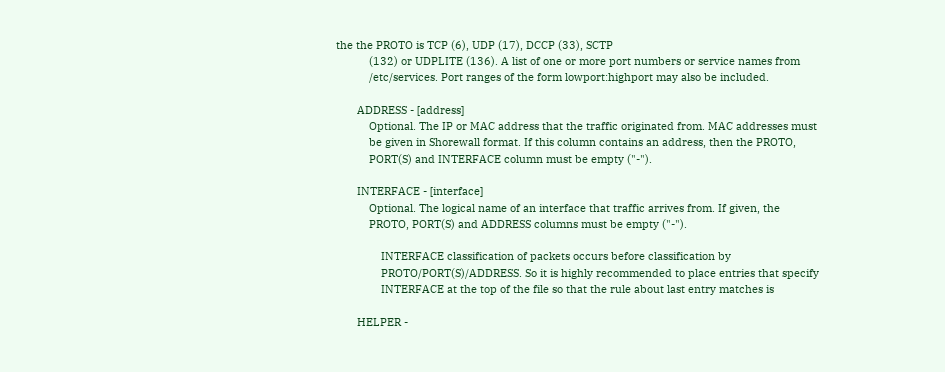the the PROTO is TCP (6), UDP (17), DCCP (33), SCTP
           (132) or UDPLITE (136). A list of one or more port numbers or service names from
           /etc/services. Port ranges of the form lowport:highport may also be included.

       ADDRESS - [address]
           Optional. The IP or MAC address that the traffic originated from. MAC addresses must
           be given in Shorewall format. If this column contains an address, then the PROTO,
           PORT(S) and INTERFACE column must be empty ("-").

       INTERFACE - [interface]
           Optional. The logical name of an interface that traffic arrives from. If given, the
           PROTO, PORT(S) and ADDRESS columns must be empty ("-").

               INTERFACE classification of packets occurs before classification by
               PROTO/PORT(S)/ADDRESS. So it is highly recommended to place entries that specify
               INTERFACE at the top of the file so that the rule about last entry matches is

       HELPER -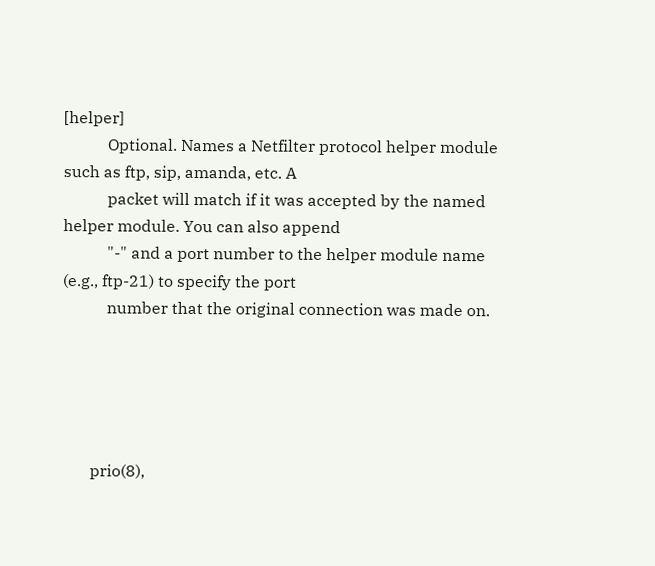[helper]
           Optional. Names a Netfilter protocol helper module such as ftp, sip, amanda, etc. A
           packet will match if it was accepted by the named helper module. You can also append
           "-" and a port number to the helper module name (e.g., ftp-21) to specify the port
           number that the original connection was made on.





       prio(8),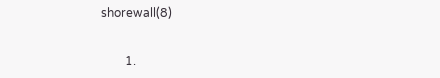shorewall(8)


        1.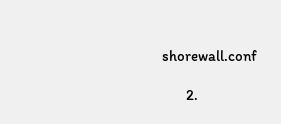shorewall.conf

        2.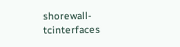shorewall-tcinterfaces